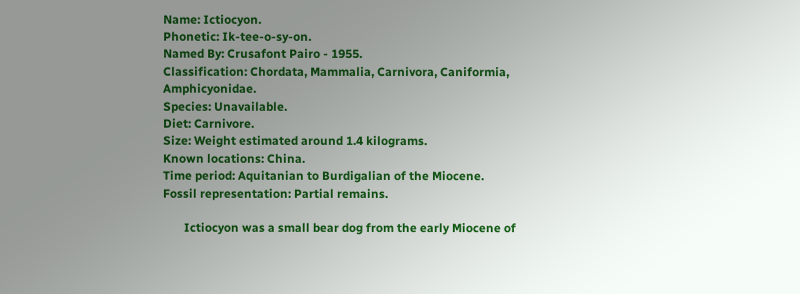Name: Ictiocyon.
Phonetic: Ik-tee-o-sy-on.
Named By: Crusafont Pairo - 1955.
Classification: Chordata, Mammalia, Carnivora, Caniformia, Amphicyonidae.
Species: Unavailable.
Diet: Carnivore.
Size: Weight estimated around 1.4 kilograms.
Known locations: China.
Time period: Aquitanian to Burdigalian of the Miocene.
Fossil representation: Partial remains.

       Ictiocyon was a small bear dog from the early Miocene of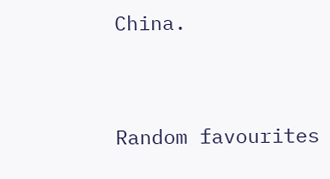China.


Random favourites